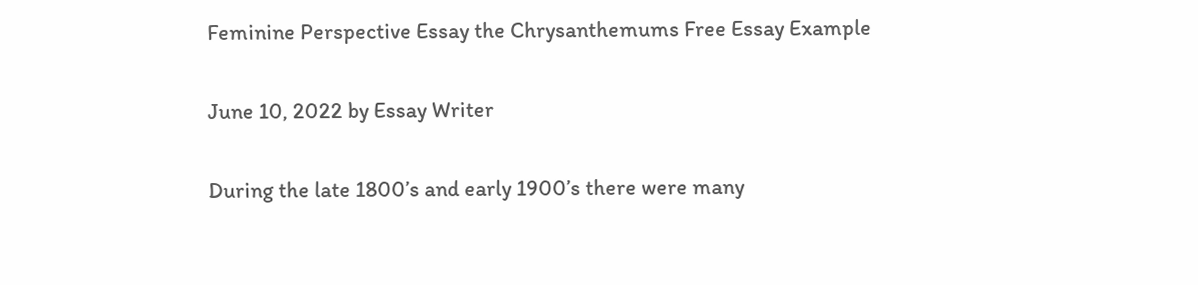Feminine Perspective Essay the Chrysanthemums Free Essay Example

June 10, 2022 by Essay Writer

During the late 1800’s and early 1900’s there were many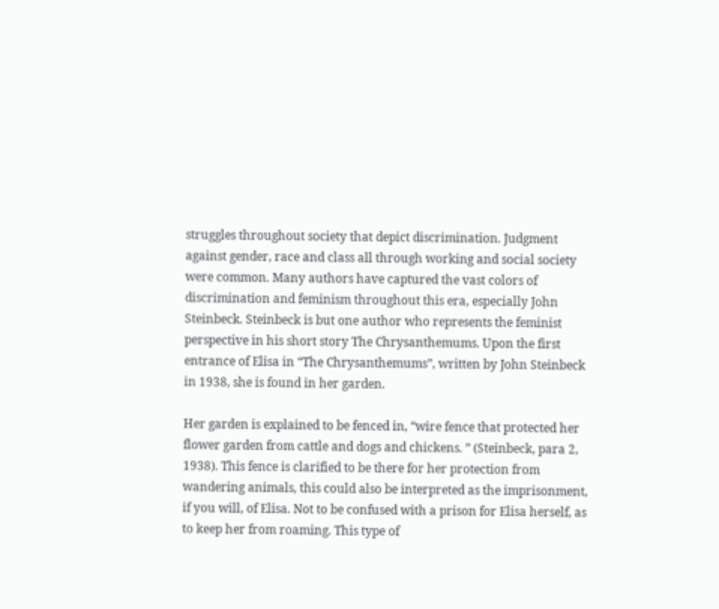struggles throughout society that depict discrimination. Judgment against gender, race and class all through working and social society were common. Many authors have captured the vast colors of discrimination and feminism throughout this era, especially John Steinbeck. Steinbeck is but one author who represents the feminist perspective in his short story The Chrysanthemums. Upon the first entrance of Elisa in “The Chrysanthemums”, written by John Steinbeck in 1938, she is found in her garden.

Her garden is explained to be fenced in, “wire fence that protected her flower garden from cattle and dogs and chickens. ” (Steinbeck, para 2, 1938). This fence is clarified to be there for her protection from wandering animals, this could also be interpreted as the imprisonment, if you will, of Elisa. Not to be confused with a prison for Elisa herself, as to keep her from roaming. This type of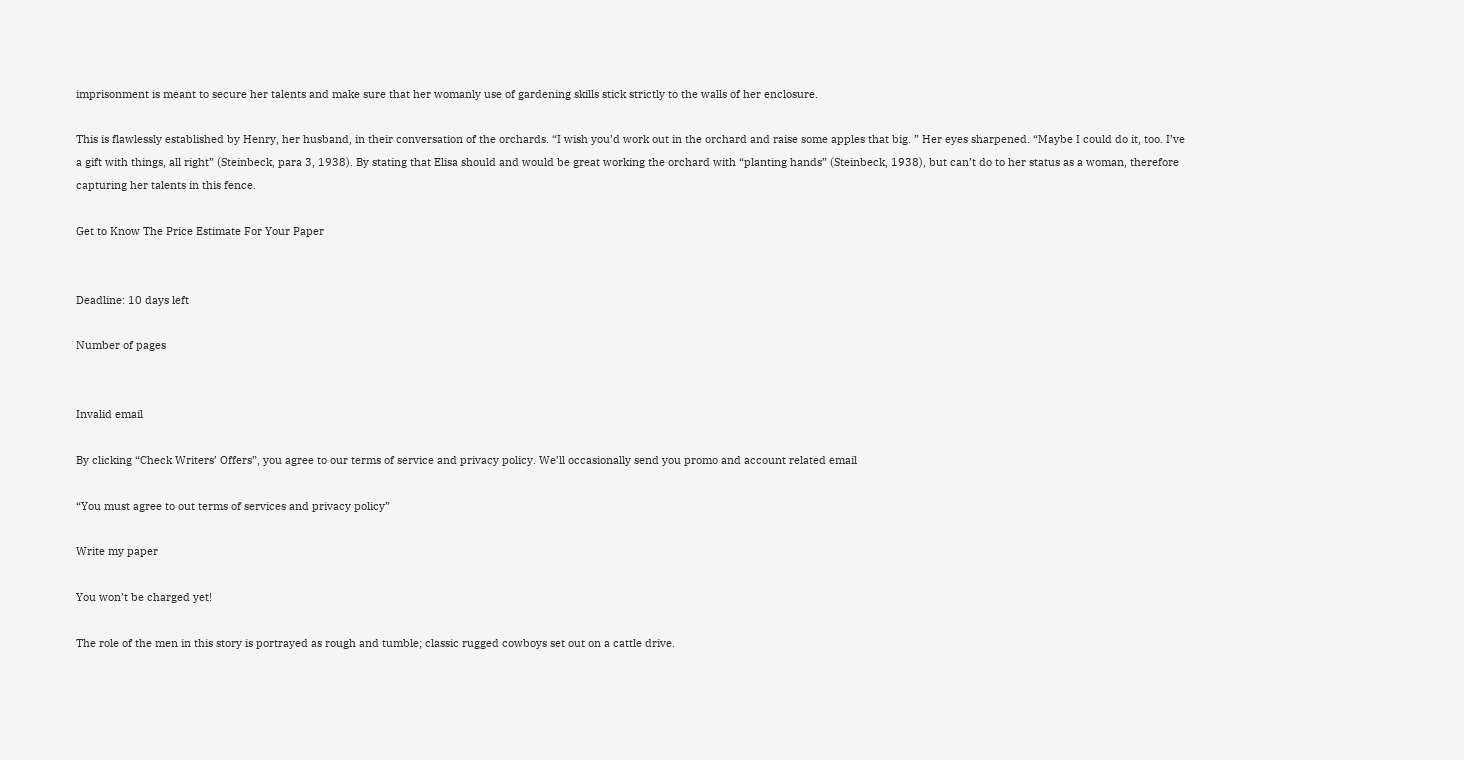imprisonment is meant to secure her talents and make sure that her womanly use of gardening skills stick strictly to the walls of her enclosure.

This is flawlessly established by Henry, her husband, in their conversation of the orchards. “I wish you’d work out in the orchard and raise some apples that big. ” Her eyes sharpened. “Maybe I could do it, too. I’ve a gift with things, all right” (Steinbeck, para 3, 1938). By stating that Elisa should and would be great working the orchard with “planting hands” (Steinbeck, 1938), but can’t do to her status as a woman, therefore capturing her talents in this fence.

Get to Know The Price Estimate For Your Paper


Deadline: 10 days left

Number of pages


Invalid email

By clicking “Check Writers’ Offers”, you agree to our terms of service and privacy policy. We’ll occasionally send you promo and account related email

“You must agree to out terms of services and privacy policy”

Write my paper

You won’t be charged yet!

The role of the men in this story is portrayed as rough and tumble; classic rugged cowboys set out on a cattle drive.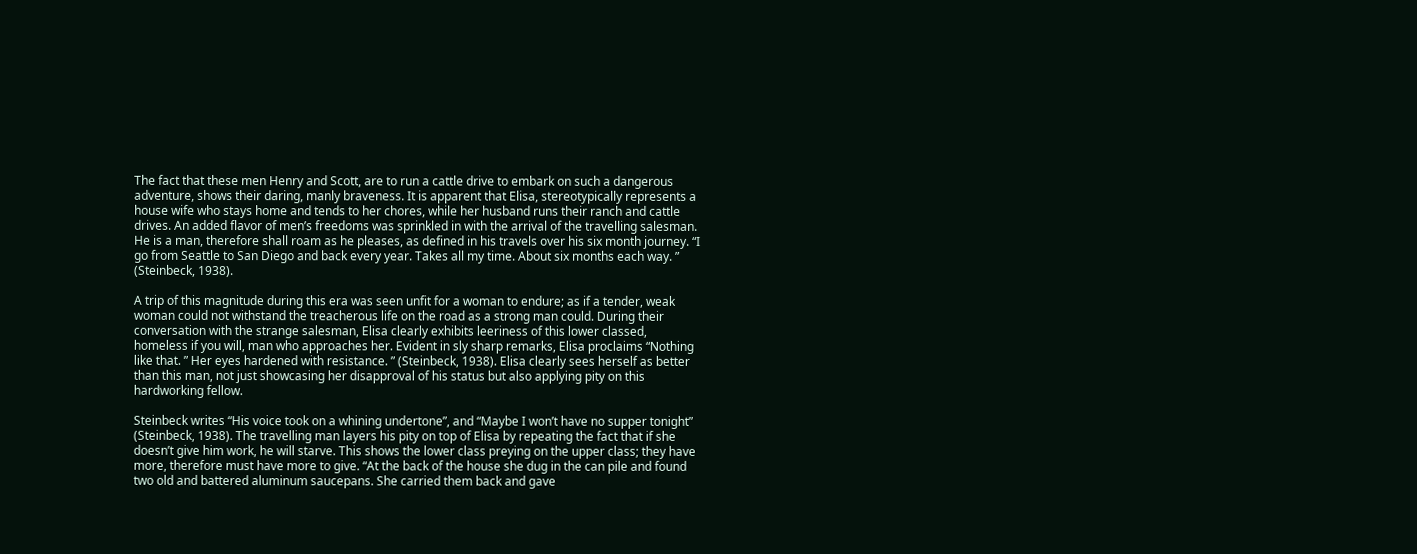The fact that these men Henry and Scott, are to run a cattle drive to embark on such a dangerous adventure, shows their daring, manly braveness. It is apparent that Elisa, stereotypically represents a house wife who stays home and tends to her chores, while her husband runs their ranch and cattle drives. An added flavor of men’s freedoms was sprinkled in with the arrival of the travelling salesman. He is a man, therefore shall roam as he pleases, as defined in his travels over his six month journey. “I go from Seattle to San Diego and back every year. Takes all my time. About six months each way. ” (Steinbeck, 1938).

A trip of this magnitude during this era was seen unfit for a woman to endure; as if a tender, weak woman could not withstand the treacherous life on the road as a strong man could. During their conversation with the strange salesman, Elisa clearly exhibits leeriness of this lower classed, homeless if you will, man who approaches her. Evident in sly sharp remarks, Elisa proclaims “Nothing like that. ” Her eyes hardened with resistance. ” (Steinbeck, 1938). Elisa clearly sees herself as better than this man, not just showcasing her disapproval of his status but also applying pity on this hardworking fellow.

Steinbeck writes “His voice took on a whining undertone”, and “Maybe I won’t have no supper tonight” (Steinbeck, 1938). The travelling man layers his pity on top of Elisa by repeating the fact that if she doesn’t give him work, he will starve. This shows the lower class preying on the upper class; they have more, therefore must have more to give. “At the back of the house she dug in the can pile and found two old and battered aluminum saucepans. She carried them back and gave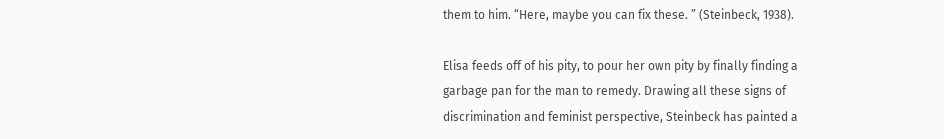them to him. “Here, maybe you can fix these. ” (Steinbeck, 1938).

Elisa feeds off of his pity, to pour her own pity by finally finding a garbage pan for the man to remedy. Drawing all these signs of discrimination and feminist perspective, Steinbeck has painted a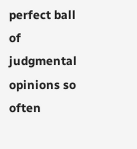perfect ball of judgmental opinions so often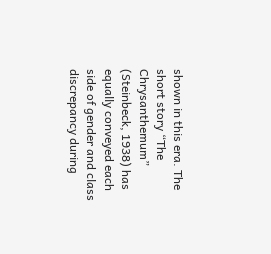shown in this era. The short story “The Chrysanthemum” (Steinbeck, 1938) has equally conveyed each side of gender and class discrepancy during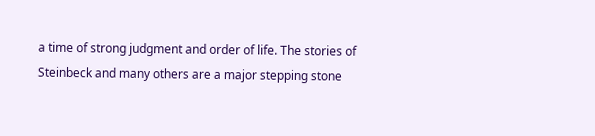a time of strong judgment and order of life. The stories of Steinbeck and many others are a major stepping stone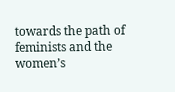towards the path of feminists and the women’s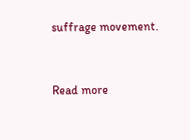suffrage movement.


Read more